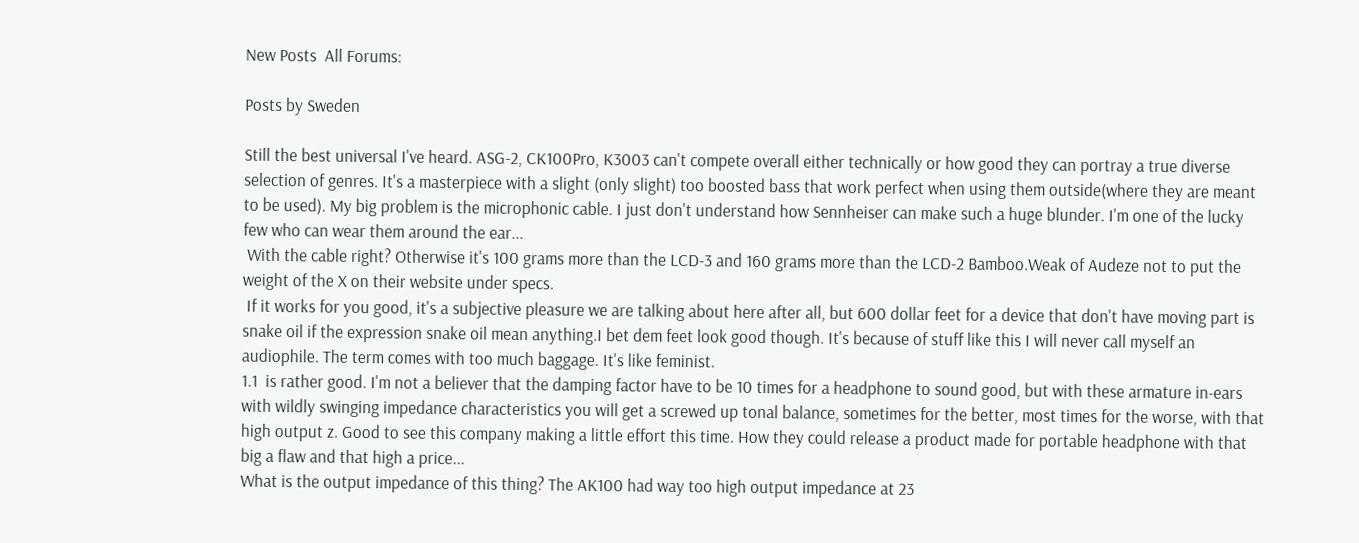New Posts  All Forums:

Posts by Sweden

Still the best universal I've heard. ASG-2, CK100Pro, K3003 can't compete overall either technically or how good they can portray a true diverse selection of genres. It's a masterpiece with a slight (only slight) too boosted bass that work perfect when using them outside(where they are meant to be used). My big problem is the microphonic cable. I just don't understand how Sennheiser can make such a huge blunder. I'm one of the lucky few who can wear them around the ear...
 With the cable right? Otherwise it's 100 grams more than the LCD-3 and 160 grams more than the LCD-2 Bamboo.Weak of Audeze not to put the weight of the X on their website under specs.
 If it works for you good, it's a subjective pleasure we are talking about here after all, but 600 dollar feet for a device that don't have moving part is snake oil if the expression snake oil mean anything.I bet dem feet look good though. It's because of stuff like this I will never call myself an audiophile. The term comes with too much baggage. It's like feminist.
1.1  is rather good. I'm not a believer that the damping factor have to be 10 times for a headphone to sound good, but with these armature in-ears with wildly swinging impedance characteristics you will get a screwed up tonal balance, sometimes for the better, most times for the worse, with that high output z. Good to see this company making a little effort this time. How they could release a product made for portable headphone with that big a flaw and that high a price...
What is the output impedance of this thing? The AK100 had way too high output impedance at 23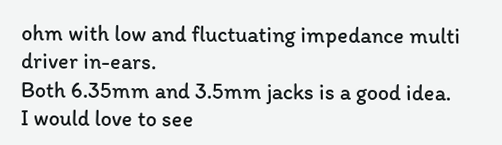ohm with low and fluctuating impedance multi driver in-ears.
Both 6.35mm and 3.5mm jacks is a good idea.
I would love to see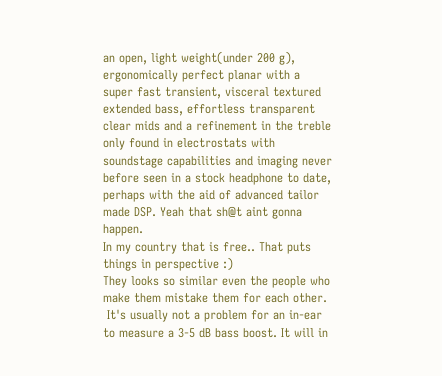an open, light weight(under 200 g), ergonomically perfect planar with a super fast transient, visceral textured extended bass, effortless transparent clear mids and a refinement in the treble only found in electrostats with soundstage capabilities and imaging never before seen in a stock headphone to date, perhaps with the aid of advanced tailor made DSP. Yeah that sh@t aint gonna happen.
In my country that is free.. That puts things in perspective :)
They looks so similar even the people who make them mistake them for each other.
 It's usually not a problem for an in-ear to measure a 3-5 dB bass boost. It will in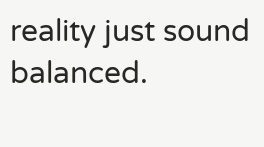reality just sound balanced.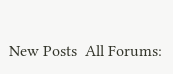New Posts  All Forums: